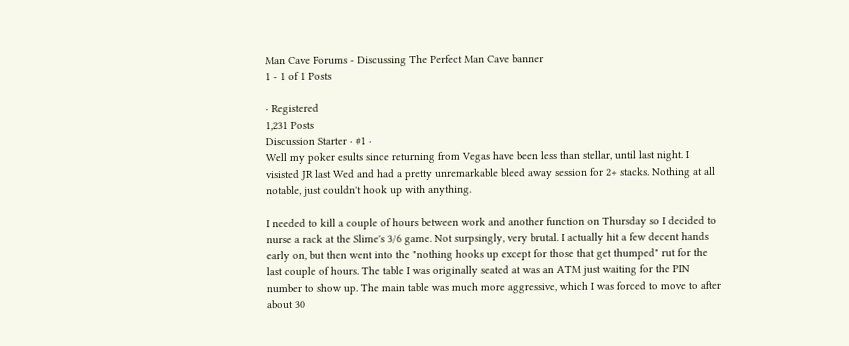Man Cave Forums - Discussing The Perfect Man Cave banner
1 - 1 of 1 Posts

· Registered
1,231 Posts
Discussion Starter · #1 ·
Well my poker esults since returning from Vegas have been less than stellar, until last night. I visisted JR last Wed and had a pretty unremarkable bleed away session for 2+ stacks. Nothing at all notable, just couldn't hook up with anything.

I needed to kill a couple of hours between work and another function on Thursday so I decided to nurse a rack at the Slime's 3/6 game. Not surpsingly, very brutal. I actually hit a few decent hands early on, but then went into the "nothing hooks up except for those that get thumped" rut for the last couple of hours. The table I was originally seated at was an ATM just waiting for the PIN number to show up. The main table was much more aggressive, which I was forced to move to after about 30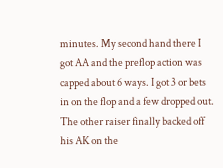minutes. My second hand there I got AA and the preflop action was capped about 6 ways. I got 3 or bets in on the flop and a few dropped out. The other raiser finally backed off his AK on the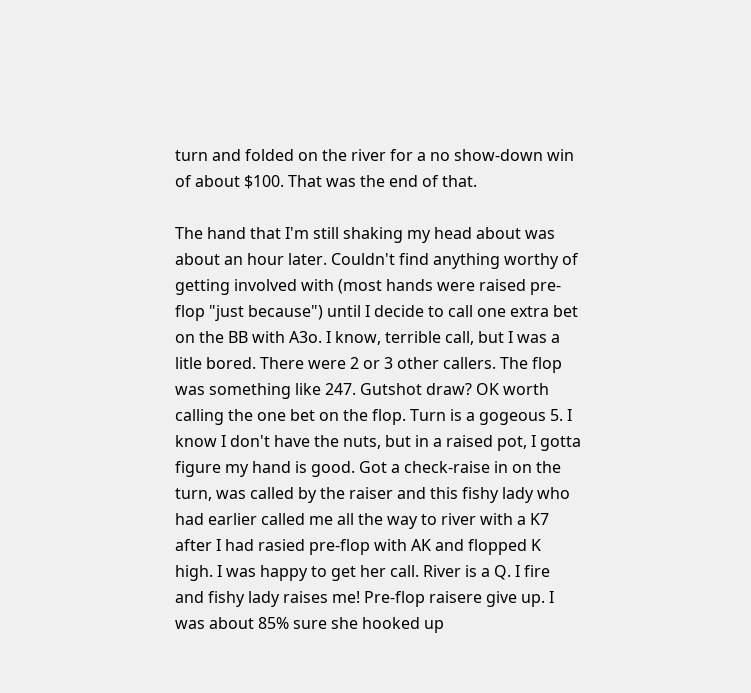turn and folded on the river for a no show-down win of about $100. That was the end of that.

The hand that I'm still shaking my head about was about an hour later. Couldn't find anything worthy of getting involved with (most hands were raised pre-flop "just because") until I decide to call one extra bet on the BB with A3o. I know, terrible call, but I was a litle bored. There were 2 or 3 other callers. The flop was something like 247. Gutshot draw? OK worth calling the one bet on the flop. Turn is a gogeous 5. I know I don't have the nuts, but in a raised pot, I gotta figure my hand is good. Got a check-raise in on the turn, was called by the raiser and this fishy lady who had earlier called me all the way to river with a K7 after I had rasied pre-flop with AK and flopped K high. I was happy to get her call. River is a Q. I fire and fishy lady raises me! Pre-flop raisere give up. I was about 85% sure she hooked up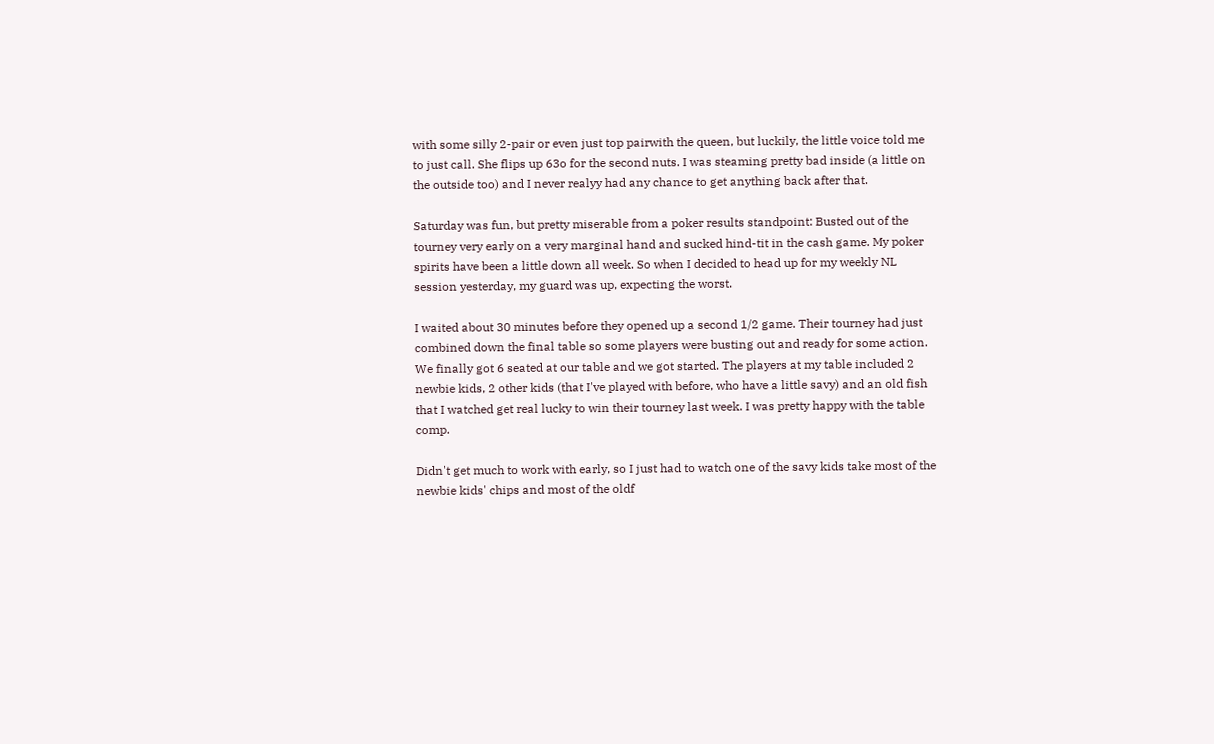with some silly 2-pair or even just top pairwith the queen, but luckily, the little voice told me to just call. She flips up 63o for the second nuts. I was steaming pretty bad inside (a little on the outside too) and I never realyy had any chance to get anything back after that.

Saturday was fun, but pretty miserable from a poker results standpoint: Busted out of the tourney very early on a very marginal hand and sucked hind-tit in the cash game. My poker spirits have been a little down all week. So when I decided to head up for my weekly NL session yesterday, my guard was up, expecting the worst.

I waited about 30 minutes before they opened up a second 1/2 game. Their tourney had just combined down the final table so some players were busting out and ready for some action. We finally got 6 seated at our table and we got started. The players at my table included 2 newbie kids, 2 other kids (that I've played with before, who have a little savy) and an old fish that I watched get real lucky to win their tourney last week. I was pretty happy with the table comp.

Didn't get much to work with early, so I just had to watch one of the savy kids take most of the newbie kids' chips and most of the oldf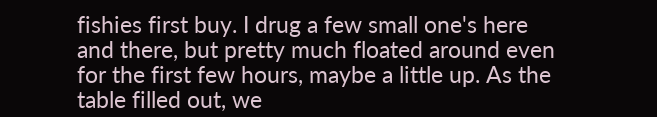fishies first buy. I drug a few small one's here and there, but pretty much floated around even for the first few hours, maybe a little up. As the table filled out, we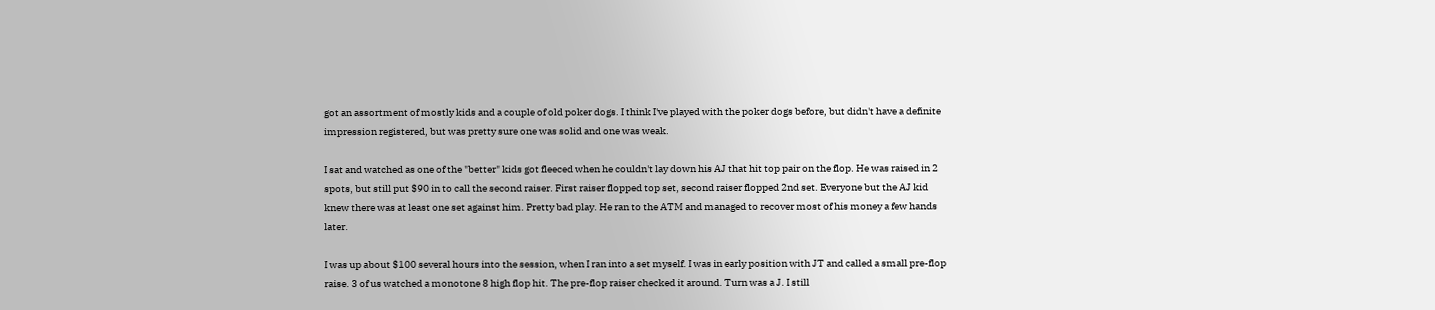got an assortment of mostly kids and a couple of old poker dogs. I think I've played with the poker dogs before, but didn't have a definite impression registered, but was pretty sure one was solid and one was weak.

I sat and watched as one of the "better" kids got fleeced when he couldn't lay down his AJ that hit top pair on the flop. He was raised in 2 spots, but still put $90 in to call the second raiser. First raiser flopped top set, second raiser flopped 2nd set. Everyone but the AJ kid knew there was at least one set against him. Pretty bad play. He ran to the ATM and managed to recover most of his money a few hands later.

I was up about $100 several hours into the session, when I ran into a set myself. I was in early position with JT and called a small pre-flop raise. 3 of us watched a monotone 8 high flop hit. The pre-flop raiser checked it around. Turn was a J. I still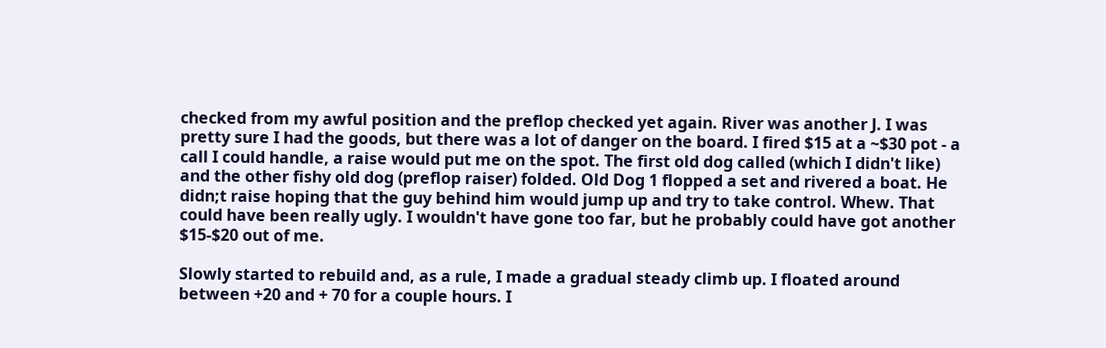checked from my awful position and the preflop checked yet again. River was another J. I was pretty sure I had the goods, but there was a lot of danger on the board. I fired $15 at a ~$30 pot - a call I could handle, a raise would put me on the spot. The first old dog called (which I didn't like) and the other fishy old dog (preflop raiser) folded. Old Dog 1 flopped a set and rivered a boat. He didn;t raise hoping that the guy behind him would jump up and try to take control. Whew. That could have been really ugly. I wouldn't have gone too far, but he probably could have got another $15-$20 out of me.

Slowly started to rebuild and, as a rule, I made a gradual steady climb up. I floated around between +20 and + 70 for a couple hours. I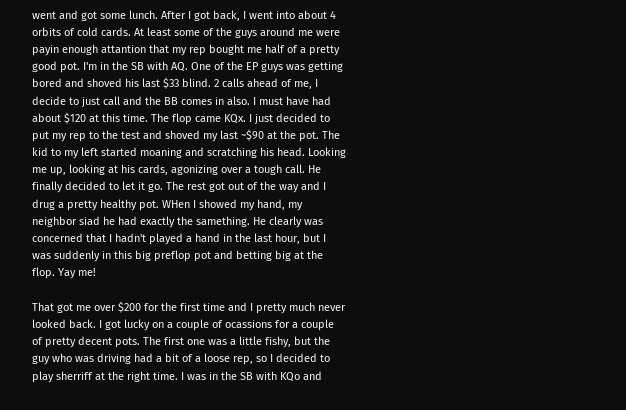went and got some lunch. After I got back, I went into about 4 orbits of cold cards. At least some of the guys around me were payin enough attantion that my rep bought me half of a pretty good pot. I'm in the SB with AQ. One of the EP guys was getting bored and shoved his last $33 blind. 2 calls ahead of me, I decide to just call and the BB comes in also. I must have had about $120 at this time. The flop came KQx. I just decided to put my rep to the test and shoved my last ~$90 at the pot. The kid to my left started moaning and scratching his head. Looking me up, looking at his cards, agonizing over a tough call. He finally decided to let it go. The rest got out of the way and I drug a pretty healthy pot. WHen I showed my hand, my neighbor siad he had exactly the samething. He clearly was concerned that I hadn't played a hand in the last hour, but I was suddenly in this big preflop pot and betting big at the flop. Yay me!

That got me over $200 for the first time and I pretty much never looked back. I got lucky on a couple of ocassions for a couple of pretty decent pots. The first one was a little fishy, but the guy who was driving had a bit of a loose rep, so I decided to play sherriff at the right time. I was in the SB with KQo and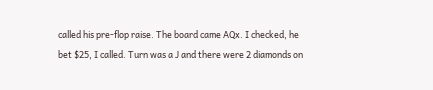called his pre-flop raise. The board came AQx. I checked, he bet $25, I called. Turn was a J and there were 2 diamonds on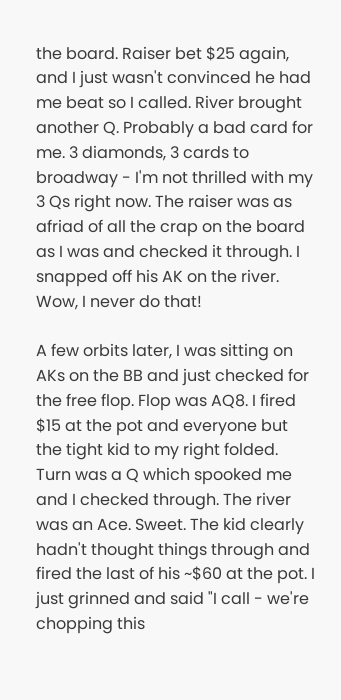the board. Raiser bet $25 again, and I just wasn't convinced he had me beat so I called. River brought another Q. Probably a bad card for me. 3 diamonds, 3 cards to broadway - I'm not thrilled with my 3 Qs right now. The raiser was as afriad of all the crap on the board as I was and checked it through. I snapped off his AK on the river. Wow, I never do that!

A few orbits later, I was sitting on AKs on the BB and just checked for the free flop. Flop was AQ8. I fired $15 at the pot and everyone but the tight kid to my right folded. Turn was a Q which spooked me and I checked through. The river was an Ace. Sweet. The kid clearly hadn't thought things through and fired the last of his ~$60 at the pot. I just grinned and said "I call - we're chopping this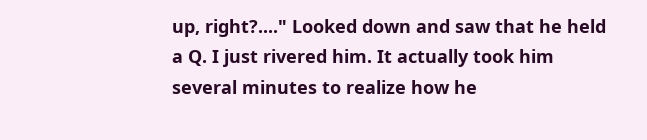up, right?...." Looked down and saw that he held a Q. I just rivered him. It actually took him several minutes to realize how he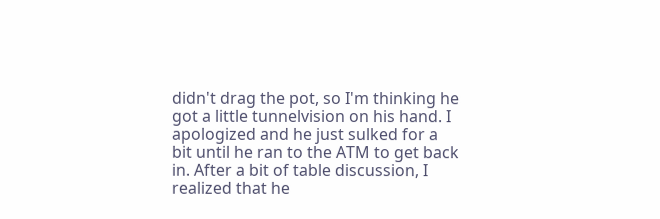didn't drag the pot, so I'm thinking he got a little tunnelvision on his hand. I apologized and he just sulked for a bit until he ran to the ATM to get back in. After a bit of table discussion, I realized that he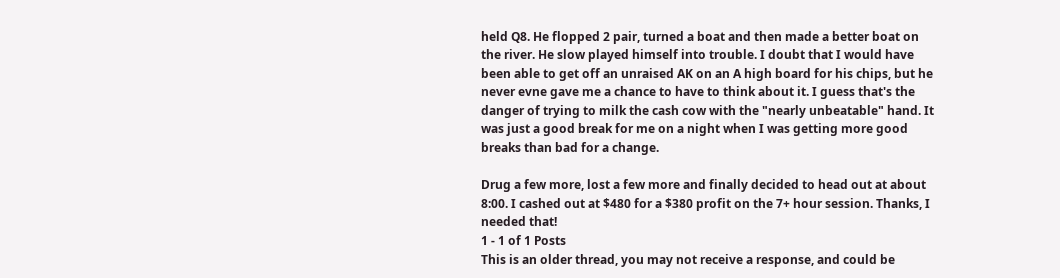held Q8. He flopped 2 pair, turned a boat and then made a better boat on the river. He slow played himself into trouble. I doubt that I would have been able to get off an unraised AK on an A high board for his chips, but he never evne gave me a chance to have to think about it. I guess that's the danger of trying to milk the cash cow with the "nearly unbeatable" hand. It was just a good break for me on a night when I was getting more good breaks than bad for a change.

Drug a few more, lost a few more and finally decided to head out at about 8:00. I cashed out at $480 for a $380 profit on the 7+ hour session. Thanks, I needed that!
1 - 1 of 1 Posts
This is an older thread, you may not receive a response, and could be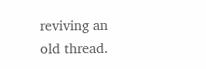reviving an old thread.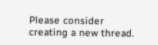Please consider creating a new thread.